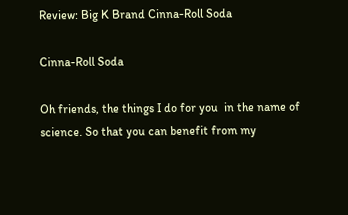Review: Big K Brand Cinna-Roll Soda

Cinna-Roll Soda

Oh friends, the things I do for you  in the name of science. So that you can benefit from my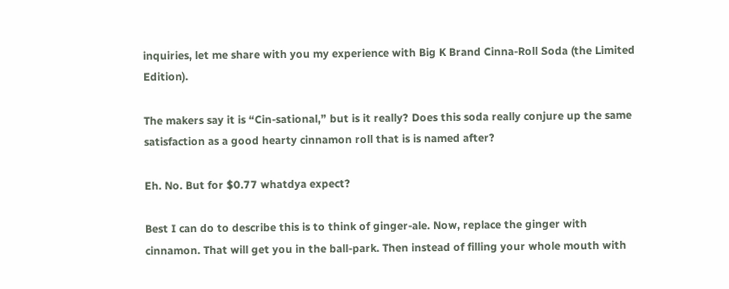inquiries, let me share with you my experience with Big K Brand Cinna-Roll Soda (the Limited Edition).

The makers say it is “Cin-sational,” but is it really? Does this soda really conjure up the same satisfaction as a good hearty cinnamon roll that is is named after?

Eh. No. But for $0.77 whatdya expect?

Best I can do to describe this is to think of ginger-ale. Now, replace the ginger with cinnamon. That will get you in the ball-park. Then instead of filling your whole mouth with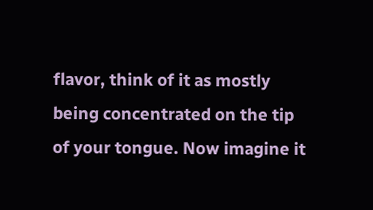flavor, think of it as mostly being concentrated on the tip of your tongue. Now imagine it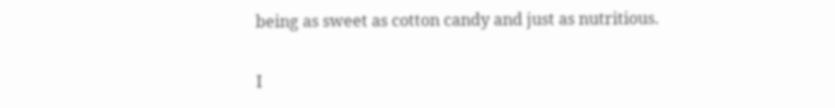being as sweet as cotton candy and just as nutritious.

I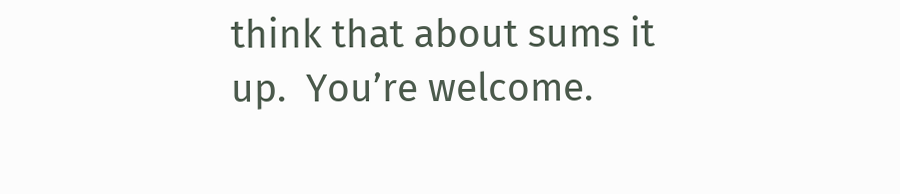think that about sums it up.  You’re welcome.